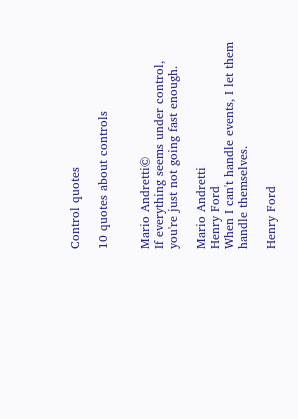Control quotes

10 quotes about controls


Mario Andretti©
If everything seems under control, you're just not going fast enough.

Mario Andretti
Henry Ford
When I can't handle events, I let them handle themselves.

Henry Ford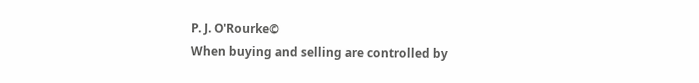P. J. O'Rourke©
When buying and selling are controlled by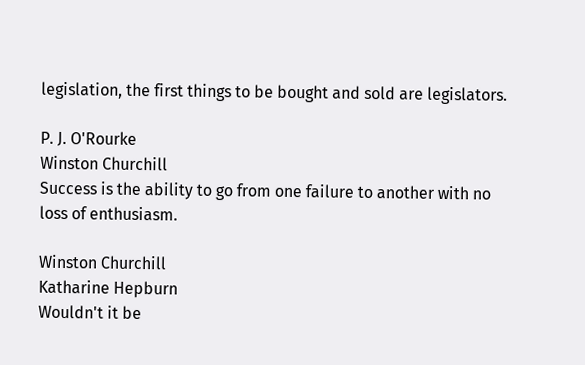legislation, the first things to be bought and sold are legislators.

P. J. O'Rourke
Winston Churchill
Success is the ability to go from one failure to another with no loss of enthusiasm.

Winston Churchill
Katharine Hepburn
Wouldn't it be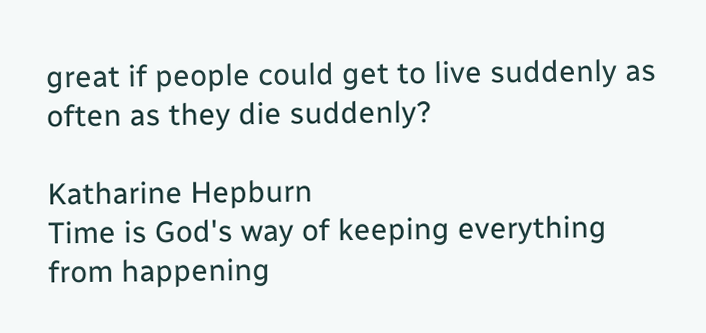great if people could get to live suddenly as often as they die suddenly?

Katharine Hepburn
Time is God's way of keeping everything from happening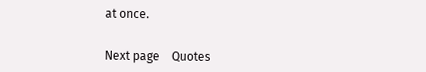at once.


Next page    Quotes